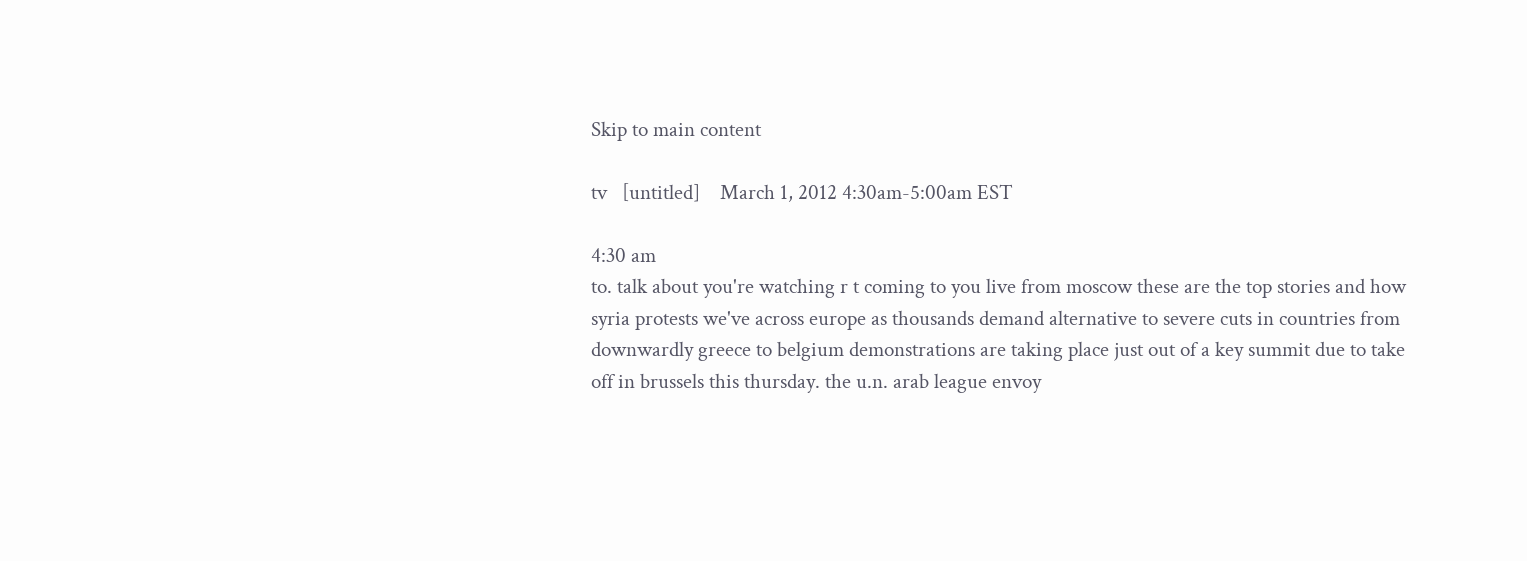Skip to main content

tv   [untitled]    March 1, 2012 4:30am-5:00am EST

4:30 am
to. talk about you're watching r t coming to you live from moscow these are the top stories and how syria protests we've across europe as thousands demand alternative to severe cuts in countries from downwardly greece to belgium demonstrations are taking place just out of a key summit due to take off in brussels this thursday. the u.n. arab league envoy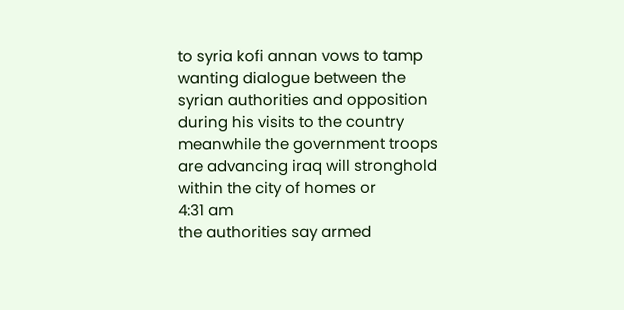to syria kofi annan vows to tamp wanting dialogue between the syrian authorities and opposition during his visits to the country meanwhile the government troops are advancing iraq will stronghold within the city of homes or
4:31 am
the authorities say armed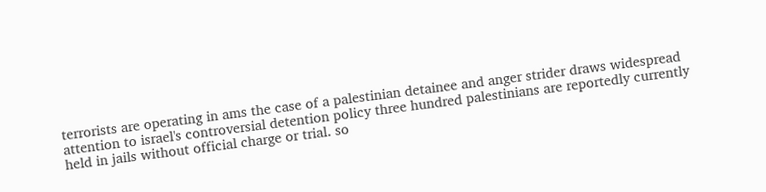terrorists are operating in ams the case of a palestinian detainee and anger strider draws widespread attention to israel's controversial detention policy three hundred palestinians are reportedly currently held in jails without official charge or trial. so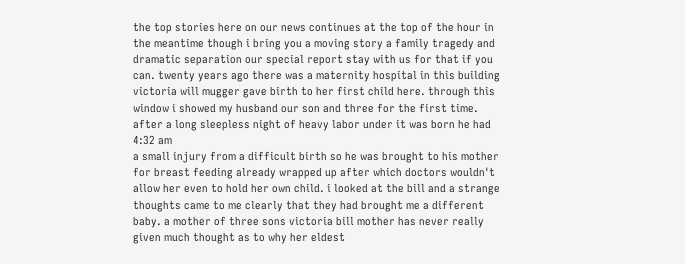the top stories here on our news continues at the top of the hour in the meantime though i bring you a moving story a family tragedy and dramatic separation our special report stay with us for that if you can. twenty years ago there was a maternity hospital in this building victoria will mugger gave birth to her first child here. through this window i showed my husband our son and three for the first time. after a long sleepless night of heavy labor under it was born he had
4:32 am
a small injury from a difficult birth so he was brought to his mother for breast feeding already wrapped up after which doctors wouldn't allow her even to hold her own child. i looked at the bill and a strange thoughts came to me clearly that they had brought me a different baby. a mother of three sons victoria bill mother has never really given much thought as to why her eldest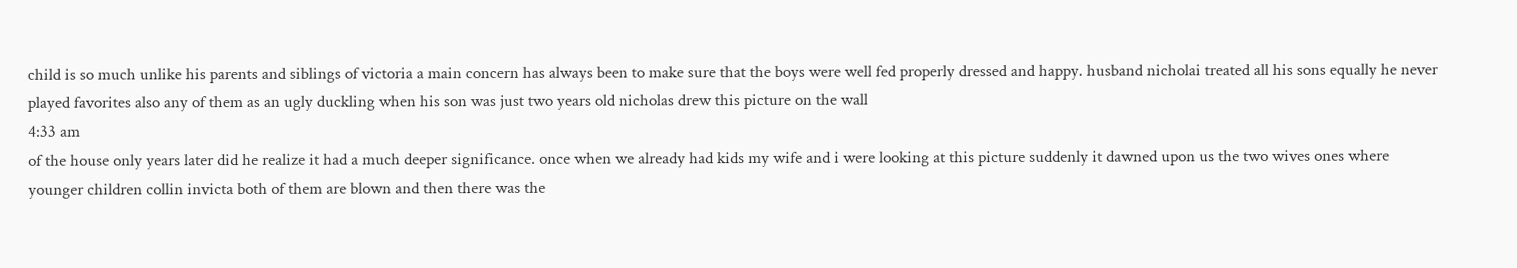child is so much unlike his parents and siblings of victoria a main concern has always been to make sure that the boys were well fed properly dressed and happy. husband nicholai treated all his sons equally he never played favorites also any of them as an ugly duckling when his son was just two years old nicholas drew this picture on the wall
4:33 am
of the house only years later did he realize it had a much deeper significance. once when we already had kids my wife and i were looking at this picture suddenly it dawned upon us the two wives ones where younger children collin invicta both of them are blown and then there was the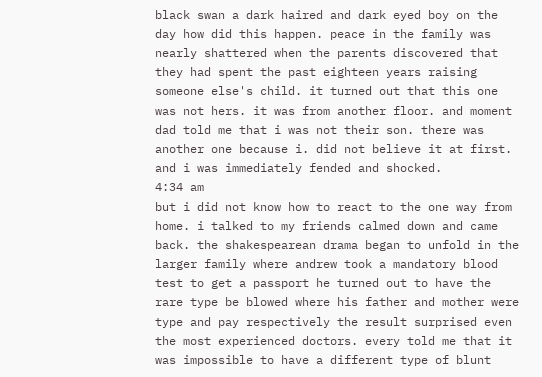black swan a dark haired and dark eyed boy on the day how did this happen. peace in the family was nearly shattered when the parents discovered that they had spent the past eighteen years raising someone else's child. it turned out that this one was not hers. it was from another floor. and moment dad told me that i was not their son. there was another one because i. did not believe it at first. and i was immediately fended and shocked.
4:34 am
but i did not know how to react to the one way from home. i talked to my friends calmed down and came back. the shakespearean drama began to unfold in the larger family where andrew took a mandatory blood test to get a passport he turned out to have the rare type be blowed where his father and mother were type and pay respectively the result surprised even the most experienced doctors. every told me that it was impossible to have a different type of blunt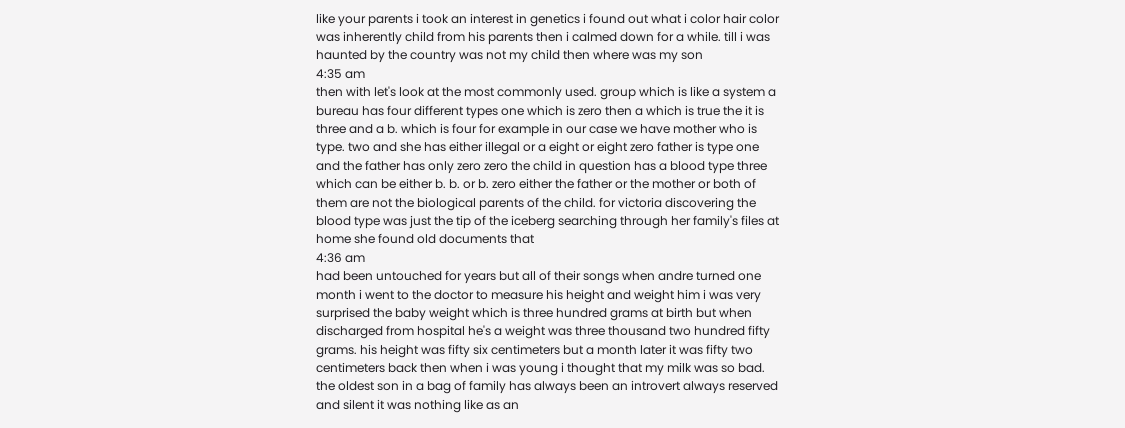like your parents i took an interest in genetics i found out what i color hair color was inherently child from his parents then i calmed down for a while. till i was haunted by the country was not my child then where was my son
4:35 am
then with let's look at the most commonly used. group which is like a system a bureau has four different types one which is zero then a which is true the it is three and a b. which is four for example in our case we have mother who is type. two and she has either illegal or a eight or eight zero father is type one and the father has only zero zero the child in question has a blood type three which can be either b. b. or b. zero either the father or the mother or both of them are not the biological parents of the child. for victoria discovering the blood type was just the tip of the iceberg searching through her family's files at home she found old documents that
4:36 am
had been untouched for years but all of their songs when andre turned one month i went to the doctor to measure his height and weight him i was very surprised the baby weight which is three hundred grams at birth but when discharged from hospital he's a weight was three thousand two hundred fifty grams. his height was fifty six centimeters but a month later it was fifty two centimeters back then when i was young i thought that my milk was so bad. the oldest son in a bag of family has always been an introvert always reserved and silent it was nothing like as an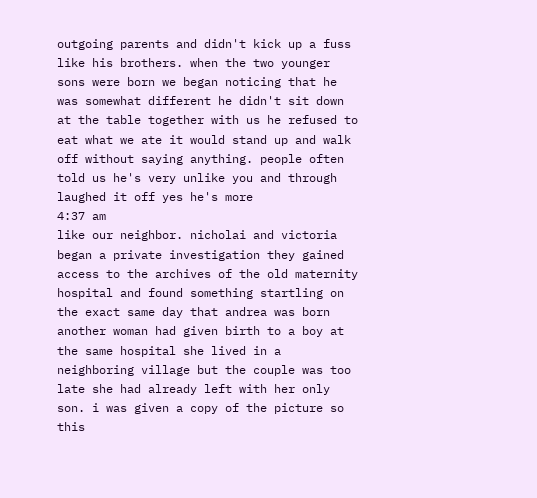outgoing parents and didn't kick up a fuss like his brothers. when the two younger sons were born we began noticing that he was somewhat different he didn't sit down at the table together with us he refused to eat what we ate it would stand up and walk off without saying anything. people often told us he's very unlike you and through laughed it off yes he's more
4:37 am
like our neighbor. nicholai and victoria began a private investigation they gained access to the archives of the old maternity hospital and found something startling on the exact same day that andrea was born another woman had given birth to a boy at the same hospital she lived in a neighboring village but the couple was too late she had already left with her only son. i was given a copy of the picture so this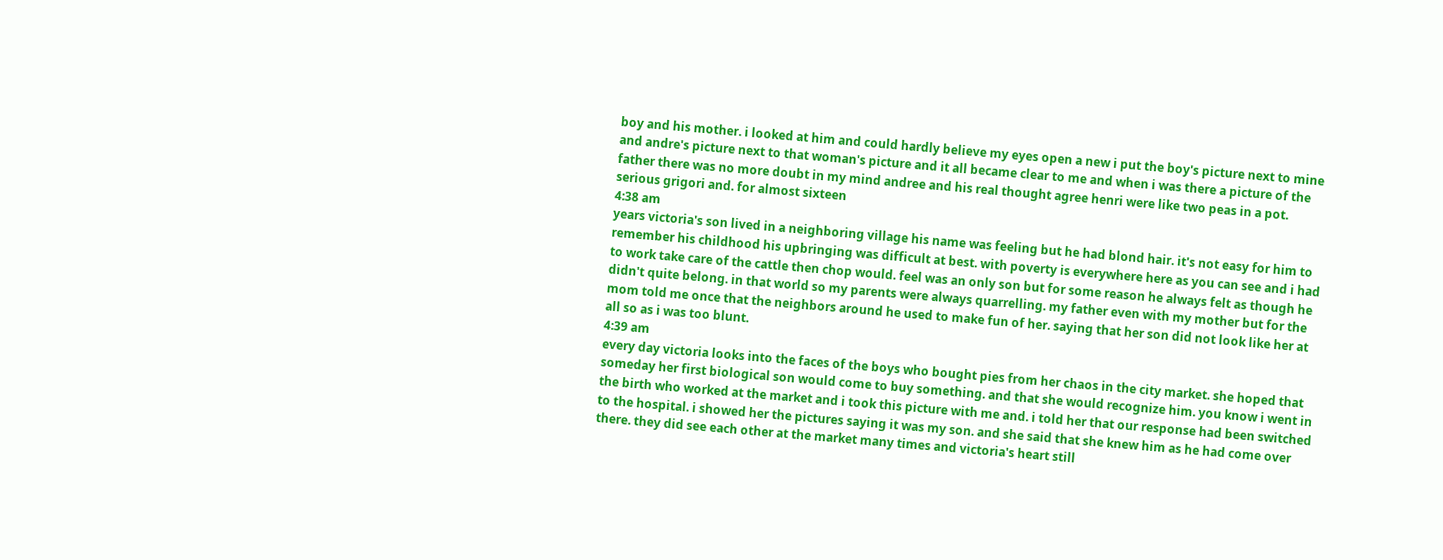boy and his mother. i looked at him and could hardly believe my eyes open a new i put the boy's picture next to mine and andre's picture next to that woman's picture and it all became clear to me and when i was there a picture of the father there was no more doubt in my mind andree and his real thought agree henri were like two peas in a pot. serious grigori and. for almost sixteen
4:38 am
years victoria's son lived in a neighboring village his name was feeling but he had blond hair. it's not easy for him to remember his childhood his upbringing was difficult at best. with poverty is everywhere here as you can see and i had to work take care of the cattle then chop would. feel was an only son but for some reason he always felt as though he didn't quite belong. in that world so my parents were always quarrelling. my father even with my mother but for the mom told me once that the neighbors around he used to make fun of her. saying that her son did not look like her at all so as i was too blunt.
4:39 am
every day victoria looks into the faces of the boys who bought pies from her chaos in the city market. she hoped that someday her first biological son would come to buy something. and that she would recognize him. you know i went in the birth who worked at the market and i took this picture with me and. i told her that our response had been switched to the hospital. i showed her the pictures saying it was my son. and she said that she knew him as he had come over there. they did see each other at the market many times and victoria's heart still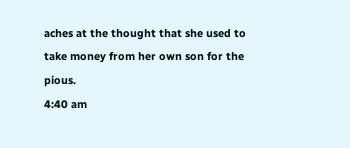aches at the thought that she used to take money from her own son for the pious.
4:40 am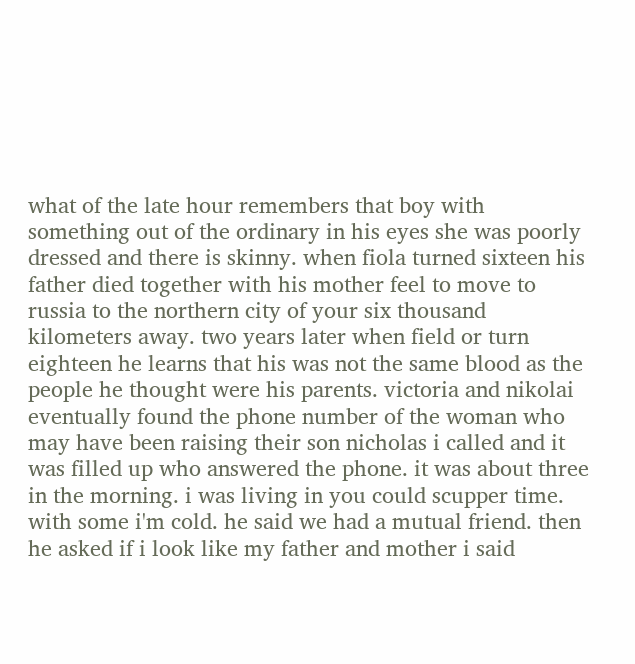what of the late hour remembers that boy with something out of the ordinary in his eyes she was poorly dressed and there is skinny. when fiola turned sixteen his father died together with his mother feel to move to russia to the northern city of your six thousand kilometers away. two years later when field or turn eighteen he learns that his was not the same blood as the people he thought were his parents. victoria and nikolai eventually found the phone number of the woman who may have been raising their son nicholas i called and it was filled up who answered the phone. it was about three in the morning. i was living in you could scupper time. with some i'm cold. he said we had a mutual friend. then he asked if i look like my father and mother i said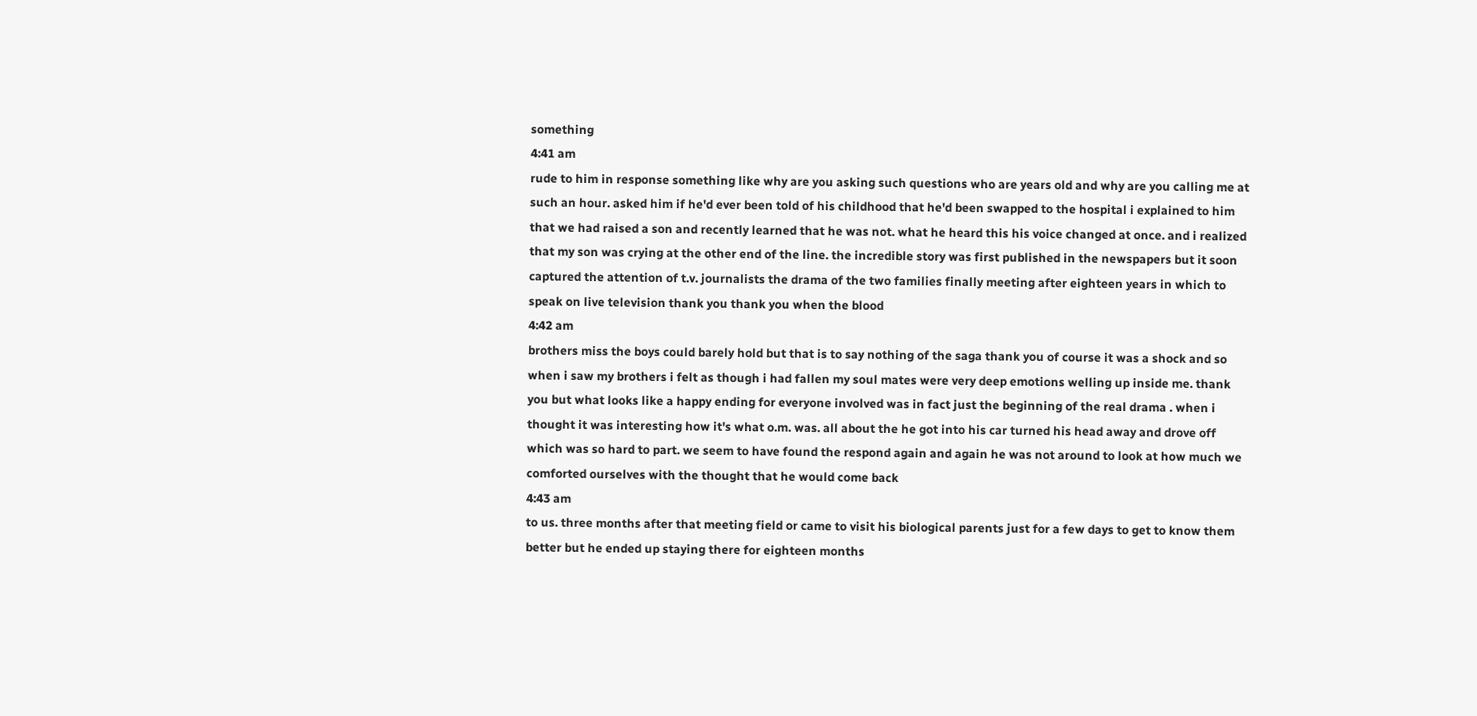something
4:41 am
rude to him in response something like why are you asking such questions who are years old and why are you calling me at such an hour. asked him if he'd ever been told of his childhood that he'd been swapped to the hospital i explained to him that we had raised a son and recently learned that he was not. what he heard this his voice changed at once. and i realized that my son was crying at the other end of the line. the incredible story was first published in the newspapers but it soon captured the attention of t.v. journalists the drama of the two families finally meeting after eighteen years in which to speak on live television thank you thank you when the blood
4:42 am
brothers miss the boys could barely hold but that is to say nothing of the saga thank you of course it was a shock and so when i saw my brothers i felt as though i had fallen my soul mates were very deep emotions welling up inside me. thank you but what looks like a happy ending for everyone involved was in fact just the beginning of the real drama . when i thought it was interesting how it's what o.m. was. all about the he got into his car turned his head away and drove off which was so hard to part. we seem to have found the respond again and again he was not around to look at how much we comforted ourselves with the thought that he would come back
4:43 am
to us. three months after that meeting field or came to visit his biological parents just for a few days to get to know them better but he ended up staying there for eighteen months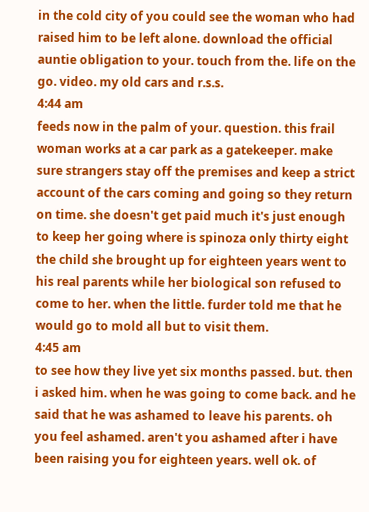in the cold city of you could see the woman who had raised him to be left alone. download the official auntie obligation to your. touch from the. life on the go. video. my old cars and r.s.s.
4:44 am
feeds now in the palm of your. question. this frail woman works at a car park as a gatekeeper. make sure strangers stay off the premises and keep a strict account of the cars coming and going so they return on time. she doesn't get paid much it's just enough to keep her going where is spinoza only thirty eight the child she brought up for eighteen years went to his real parents while her biological son refused to come to her. when the little. furder told me that he would go to mold all but to visit them.
4:45 am
to see how they live yet six months passed. but. then i asked him. when he was going to come back. and he said that he was ashamed to leave his parents. oh you feel ashamed. aren't you ashamed after i have been raising you for eighteen years. well ok. of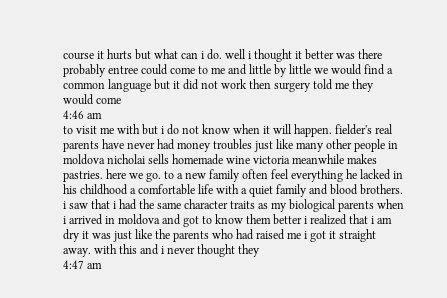course it hurts but what can i do. well i thought it better was there probably entree could come to me and little by little we would find a common language but it did not work then surgery told me they would come
4:46 am
to visit me with but i do not know when it will happen. fielder's real parents have never had money troubles just like many other people in moldova nicholai sells homemade wine victoria meanwhile makes pastries. here we go. to a new family often feel everything he lacked in his childhood a comfortable life with a quiet family and blood brothers. i saw that i had the same character traits as my biological parents when i arrived in moldova and got to know them better i realized that i am dry it was just like the parents who had raised me i got it straight away. with this and i never thought they
4:47 am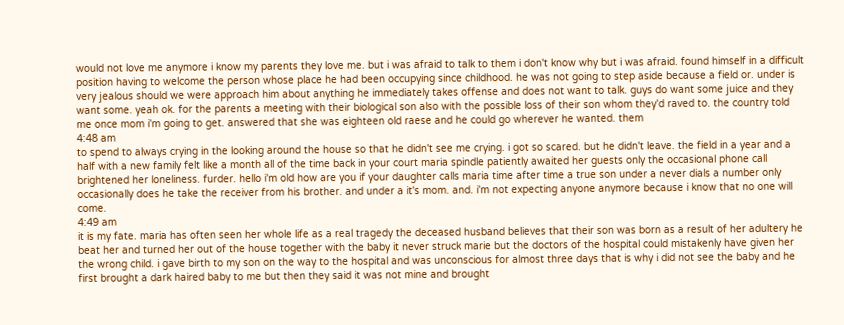would not love me anymore i know my parents they love me. but i was afraid to talk to them i don't know why but i was afraid. found himself in a difficult position having to welcome the person whose place he had been occupying since childhood. he was not going to step aside because a field or. under is very jealous should we were approach him about anything he immediately takes offense and does not want to talk. guys do want some juice and they want some. yeah ok. for the parents a meeting with their biological son also with the possible loss of their son whom they'd raved to. the country told me once mom i'm going to get. answered that she was eighteen old raese and he could go wherever he wanted. them
4:48 am
to spend to always crying in the looking around the house so that he didn't see me crying. i got so scared. but he didn't leave. the field in a year and a half with a new family felt like a month all of the time back in your court maria spindle patiently awaited her guests only the occasional phone call brightened her loneliness. furder. hello i'm old how are you if your daughter calls maria time after time a true son under a never dials a number only occasionally does he take the receiver from his brother. and under a it's mom. and. i'm not expecting anyone anymore because i know that no one will come.
4:49 am
it is my fate. maria has often seen her whole life as a real tragedy the deceased husband believes that their son was born as a result of her adultery he beat her and turned her out of the house together with the baby it never struck marie but the doctors of the hospital could mistakenly have given her the wrong child. i gave birth to my son on the way to the hospital and was unconscious for almost three days that is why i did not see the baby and he first brought a dark haired baby to me but then they said it was not mine and brought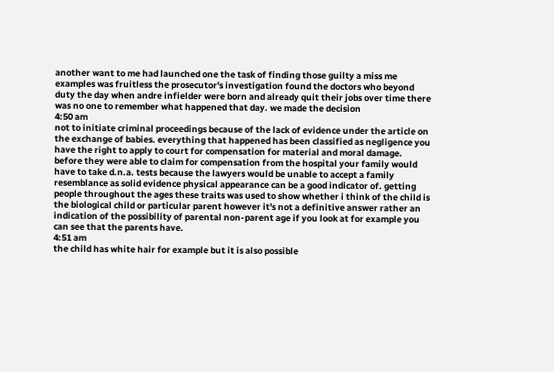another want to me had launched one the task of finding those guilty a miss me examples was fruitless the prosecutor's investigation found the doctors who beyond duty the day when andre infielder were born and already quit their jobs over time there was no one to remember what happened that day. we made the decision
4:50 am
not to initiate criminal proceedings because of the lack of evidence under the article on the exchange of babies. everything that happened has been classified as negligence you have the right to apply to court for compensation for material and moral damage. before they were able to claim for compensation from the hospital your family would have to take d.n.a. tests because the lawyers would be unable to accept a family resemblance as solid evidence physical appearance can be a good indicator of. getting people throughout the ages these traits was used to show whether i think of the child is the biological child or particular parent however it's not a definitive answer rather an indication of the possibility of parental non-parent age if you look at for example you can see that the parents have.
4:51 am
the child has white hair for example but it is also possible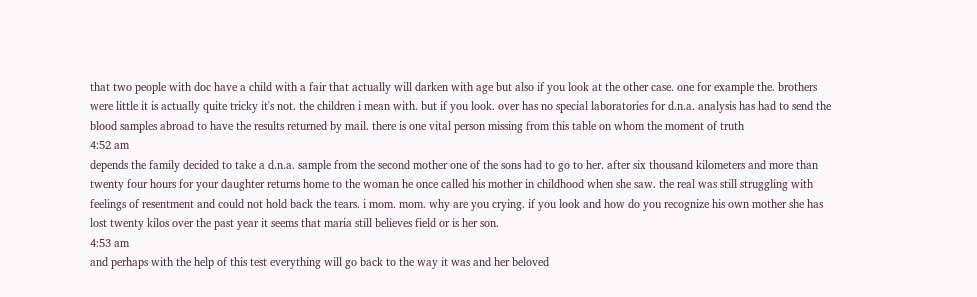that two people with doc have a child with a fair that actually will darken with age but also if you look at the other case. one for example the. brothers were little it is actually quite tricky it's not. the children i mean with. but if you look. over has no special laboratories for d.n.a. analysis has had to send the blood samples abroad to have the results returned by mail. there is one vital person missing from this table on whom the moment of truth
4:52 am
depends the family decided to take a d.n.a. sample from the second mother one of the sons had to go to her. after six thousand kilometers and more than twenty four hours for your daughter returns home to the woman he once called his mother in childhood when she saw. the real was still struggling with feelings of resentment and could not hold back the tears. i mom. mom. why are you crying. if you look and how do you recognize his own mother she has lost twenty kilos over the past year it seems that maria still believes field or is her son.
4:53 am
and perhaps with the help of this test everything will go back to the way it was and her beloved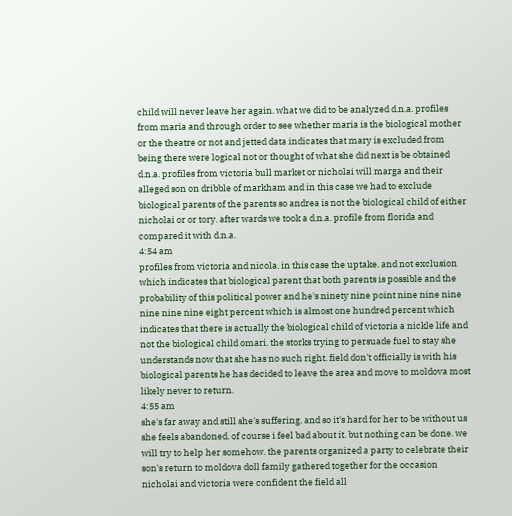child will never leave her again. what we did to be analyzed d.n.a. profiles from maria and through order to see whether maria is the biological mother or the theatre or not and jetted data indicates that mary is excluded from being there were logical not or thought of what she did next is be obtained d.n.a. profiles from victoria bull market or nicholai will marga and their alleged son on dribble of markham and in this case we had to exclude biological parents of the parents so andrea is not the biological child of either nicholai or or tory. after wards we took a d.n.a. profile from florida and compared it with d.n.a.
4:54 am
profiles from victoria and nicola. in this case the uptake. and not exclusion which indicates that biological parent that both parents is possible and the probability of this political power and he's ninety nine point nine nine nine nine nine nine eight percent which is almost one hundred percent which indicates that there is actually the biological child of victoria a nickle life and not the biological child omari. the storks trying to persuade fuel to stay she understands now that she has no such right. field don't officially is with his biological parents he has decided to leave the area and move to moldova most likely never to return.
4:55 am
she's far away and still she's suffering. and so it's hard for her to be without us she feels abandoned. of course i feel bad about it. but nothing can be done. we will try to help her somehow. the parents organized a party to celebrate their son's return to moldova doll family gathered together for the occasion nicholai and victoria were confident the field all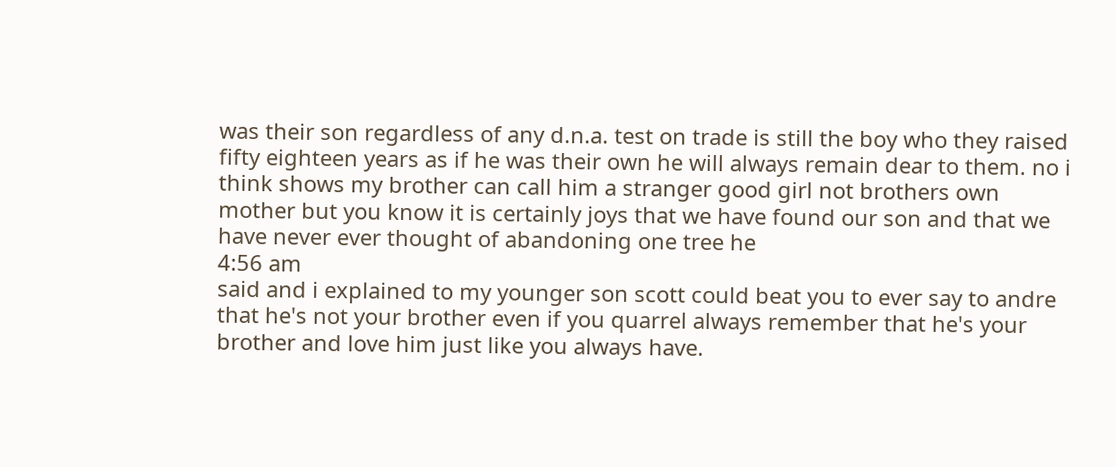was their son regardless of any d.n.a. test on trade is still the boy who they raised fifty eighteen years as if he was their own he will always remain dear to them. no i think shows my brother can call him a stranger good girl not brothers own mother but you know it is certainly joys that we have found our son and that we have never ever thought of abandoning one tree he
4:56 am
said and i explained to my younger son scott could beat you to ever say to andre that he's not your brother even if you quarrel always remember that he's your brother and love him just like you always have.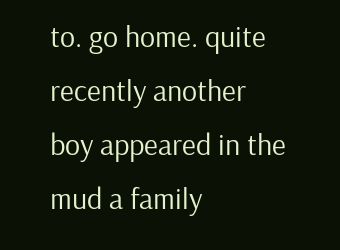to. go home. quite recently another boy appeared in the mud a family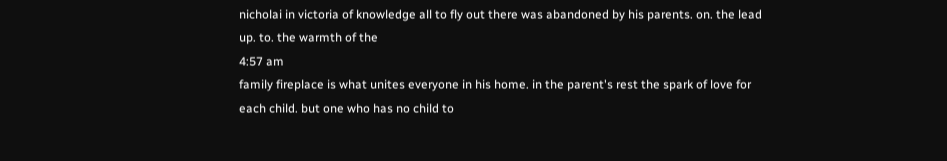nicholai in victoria of knowledge all to fly out there was abandoned by his parents. on. the lead up. to. the warmth of the
4:57 am
family fireplace is what unites everyone in his home. in the parent's rest the spark of love for each child. but one who has no child to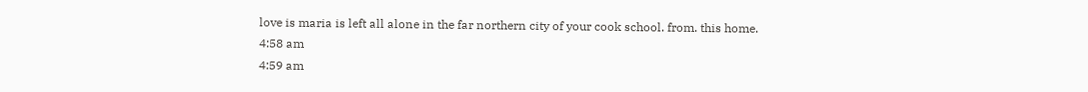love is maria is left all alone in the far northern city of your cook school. from. this home.
4:58 am
4:59 am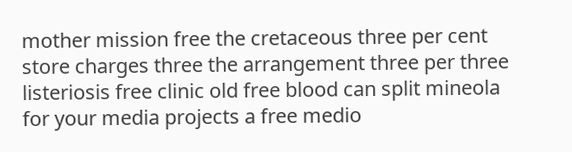mother mission free the cretaceous three per cent store charges three the arrangement three per three listeriosis free clinic old free blood can split mineola for your media projects a free medio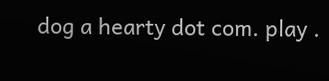dog a hearty dot com. play .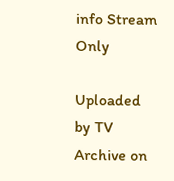info Stream Only

Uploaded by TV Archive on